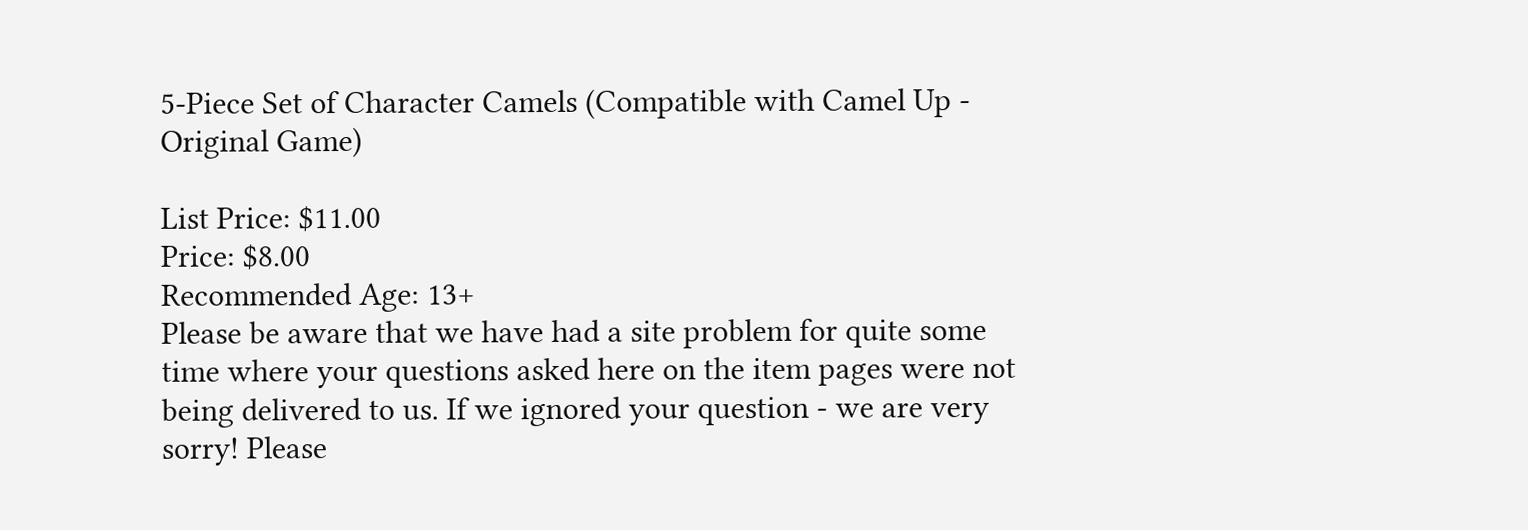5-Piece Set of Character Camels (Compatible with Camel Up - Original Game)

List Price: $11.00
Price: $8.00
Recommended Age: 13+
Please be aware that we have had a site problem for quite some time where your questions asked here on the item pages were not being delivered to us. If we ignored your question - we are very sorry! Please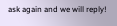ask again and we will reply!